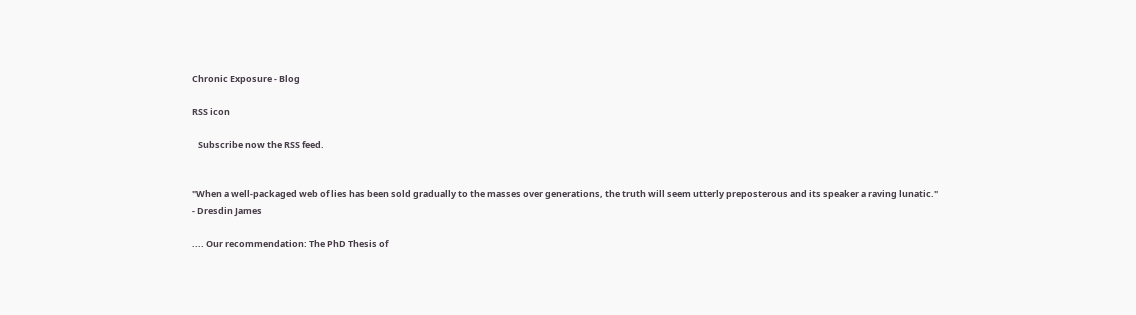Chronic Exposure - Blog

RSS icon

   Subscribe now the RSS feed.


"When a well-packaged web of lies has been sold gradually to the masses over generations, the truth will seem utterly preposterous and its speaker a raving lunatic."
- Dresdin James

.... Our recommendation: The PhD Thesis of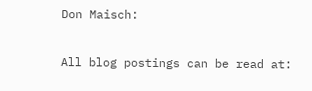Don Maisch:

All blog postings can be read at: